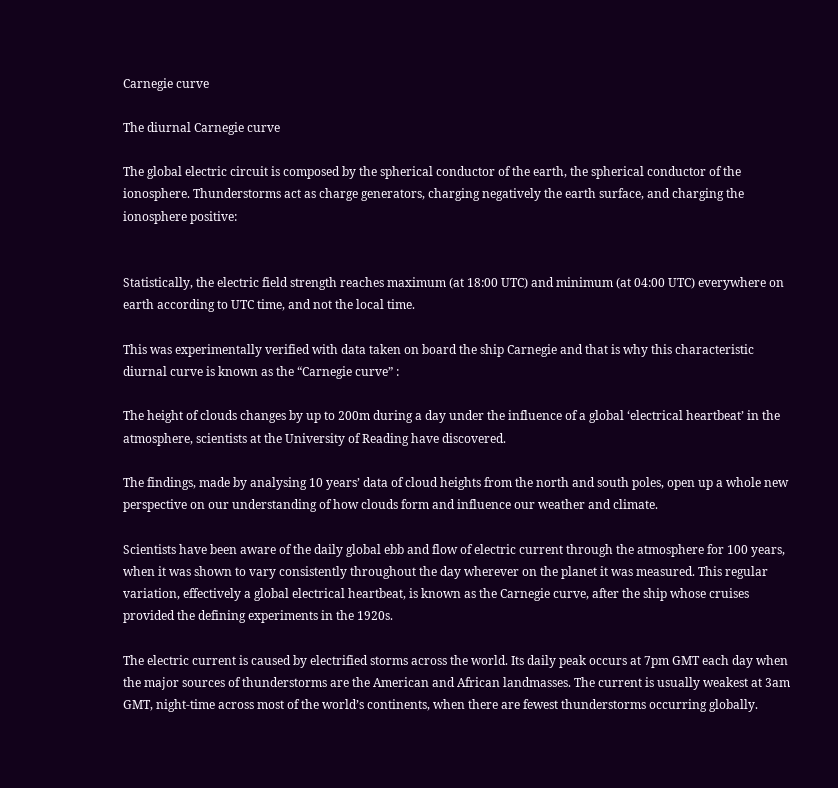Carnegie curve

The diurnal Carnegie curve

The global electric circuit is composed by the spherical conductor of the earth, the spherical conductor of the ionosphere. Thunderstorms act as charge generators, charging negatively the earth surface, and charging the ionosphere positive:


Statistically, the electric field strength reaches maximum (at 18:00 UTC) and minimum (at 04:00 UTC) everywhere on earth according to UTC time, and not the local time.

This was experimentally verified with data taken on board the ship Carnegie and that is why this characteristic diurnal curve is known as the “Carnegie curve” :

The height of clouds changes by up to 200m during a day under the influence of a global ‘electrical heartbeat’ in the atmosphere, scientists at the University of Reading have discovered.

The findings, made by analysing 10 years’ data of cloud heights from the north and south poles, open up a whole new perspective on our understanding of how clouds form and influence our weather and climate.

Scientists have been aware of the daily global ebb and flow of electric current through the atmosphere for 100 years, when it was shown to vary consistently throughout the day wherever on the planet it was measured. This regular variation, effectively a global electrical heartbeat, is known as the Carnegie curve, after the ship whose cruises provided the defining experiments in the 1920s.

The electric current is caused by electrified storms across the world. Its daily peak occurs at 7pm GMT each day when the major sources of thunderstorms are the American and African landmasses. The current is usually weakest at 3am GMT, night-time across most of the world’s continents, when there are fewest thunderstorms occurring globally.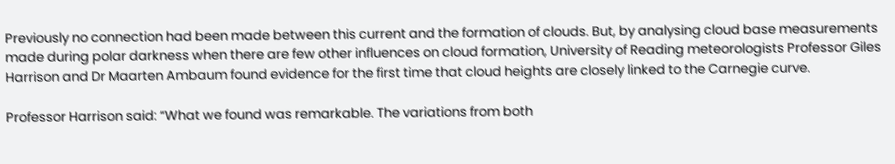Previously no connection had been made between this current and the formation of clouds. But, by analysing cloud base measurements made during polar darkness when there are few other influences on cloud formation, University of Reading meteorologists Professor Giles Harrison and Dr Maarten Ambaum found evidence for the first time that cloud heights are closely linked to the Carnegie curve.

Professor Harrison said: “What we found was remarkable. The variations from both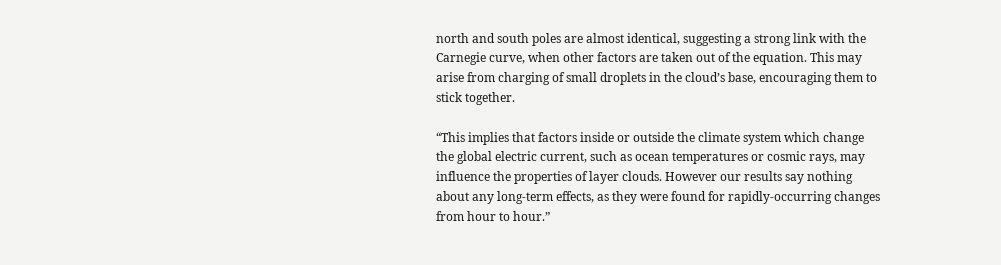north and south poles are almost identical, suggesting a strong link with the Carnegie curve, when other factors are taken out of the equation. This may arise from charging of small droplets in the cloud’s base, encouraging them to stick together.

“This implies that factors inside or outside the climate system which change the global electric current, such as ocean temperatures or cosmic rays, may influence the properties of layer clouds. However our results say nothing about any long-term effects, as they were found for rapidly-occurring changes from hour to hour.”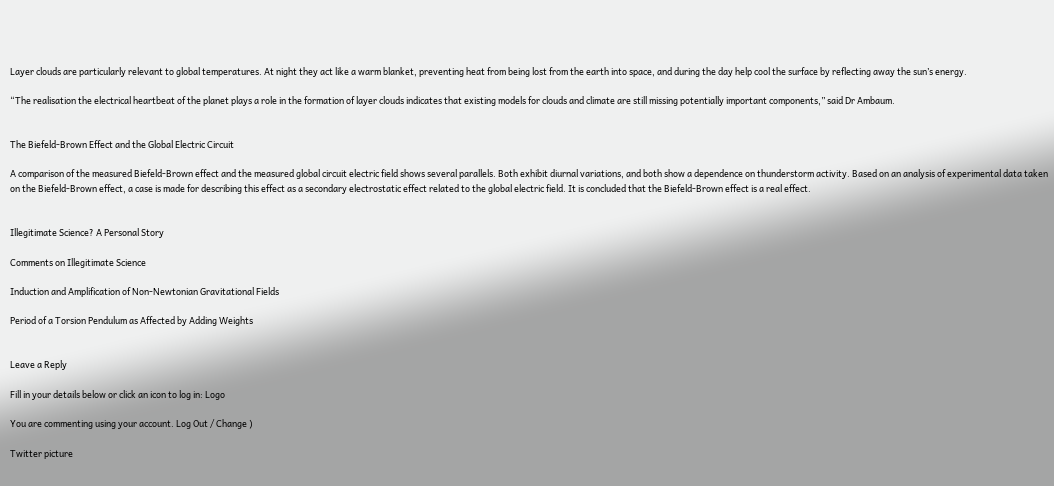Layer clouds are particularly relevant to global temperatures. At night they act like a warm blanket, preventing heat from being lost from the earth into space, and during the day help cool the surface by reflecting away the sun’s energy.

“The realisation the electrical heartbeat of the planet plays a role in the formation of layer clouds indicates that existing models for clouds and climate are still missing potentially important components,” said Dr Ambaum.


The Biefeld-Brown Effect and the Global Electric Circuit

A comparison of the measured Biefeld-Brown effect and the measured global circuit electric field shows several parallels. Both exhibit diurnal variations, and both show a dependence on thunderstorm activity. Based on an analysis of experimental data taken on the Biefeld-Brown effect, a case is made for describing this effect as a secondary electrostatic effect related to the global electric field. It is concluded that the Biefeld-Brown effect is a real effect.


Illegitimate Science? A Personal Story

Comments on Illegitimate Science

Induction and Amplification of Non-Newtonian Gravitational Fields

Period of a Torsion Pendulum as Affected by Adding Weights


Leave a Reply

Fill in your details below or click an icon to log in: Logo

You are commenting using your account. Log Out / Change )

Twitter picture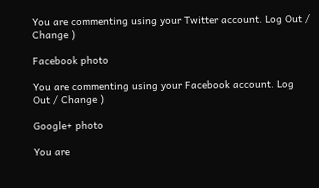You are commenting using your Twitter account. Log Out / Change )

Facebook photo

You are commenting using your Facebook account. Log Out / Change )

Google+ photo

You are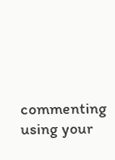commenting using your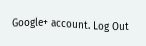Google+ account. Log Out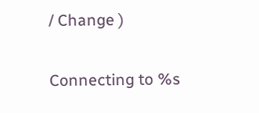/ Change )

Connecting to %s